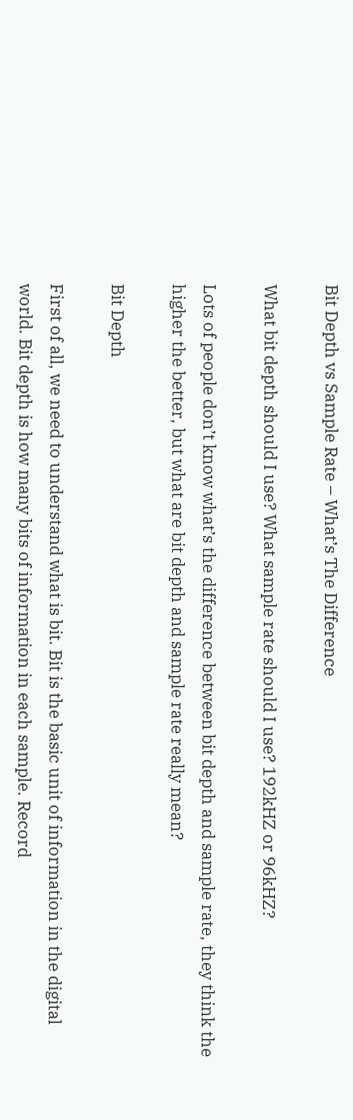Bit Depth vs Sample Rate – What’s The Difference

What bit depth should I use? What sample rate should I use? 192kHZ or 96kHZ?

Lots of people don’t know what’s the difference between bit depth and sample rate, they think the higher the better, but what are bit depth and sample rate really mean?

Bit Depth

First of all, we need to understand what is bit. Bit is the basic unit of information in the digital world. Bit depth is how many bits of information in each sample. Record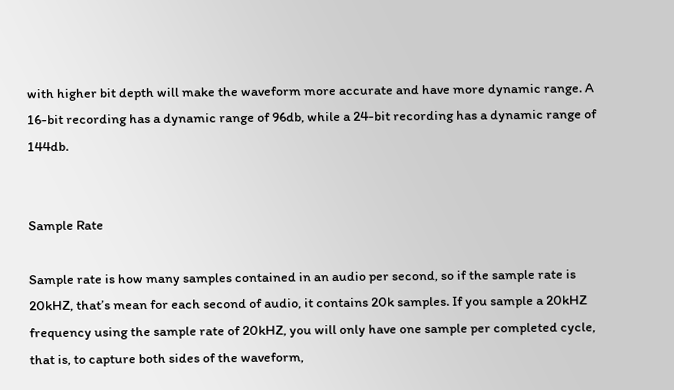with higher bit depth will make the waveform more accurate and have more dynamic range. A 16-bit recording has a dynamic range of 96db, while a 24-bit recording has a dynamic range of 144db.


Sample Rate

Sample rate is how many samples contained in an audio per second, so if the sample rate is 20kHZ, that’s mean for each second of audio, it contains 20k samples. If you sample a 20kHZ frequency using the sample rate of 20kHZ, you will only have one sample per completed cycle, that is, to capture both sides of the waveform,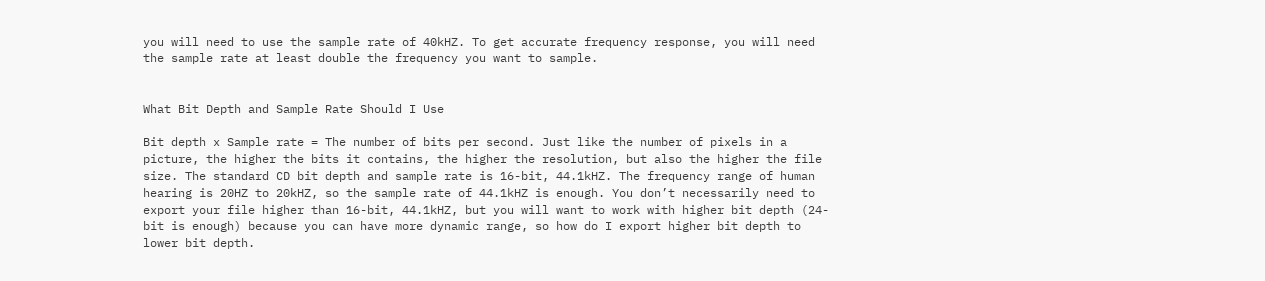you will need to use the sample rate of 40kHZ. To get accurate frequency response, you will need the sample rate at least double the frequency you want to sample.


What Bit Depth and Sample Rate Should I Use

Bit depth x Sample rate = The number of bits per second. Just like the number of pixels in a picture, the higher the bits it contains, the higher the resolution, but also the higher the file size. The standard CD bit depth and sample rate is 16-bit, 44.1kHZ. The frequency range of human hearing is 20HZ to 20kHZ, so the sample rate of 44.1kHZ is enough. You don’t necessarily need to export your file higher than 16-bit, 44.1kHZ, but you will want to work with higher bit depth (24-bit is enough) because you can have more dynamic range, so how do I export higher bit depth to lower bit depth.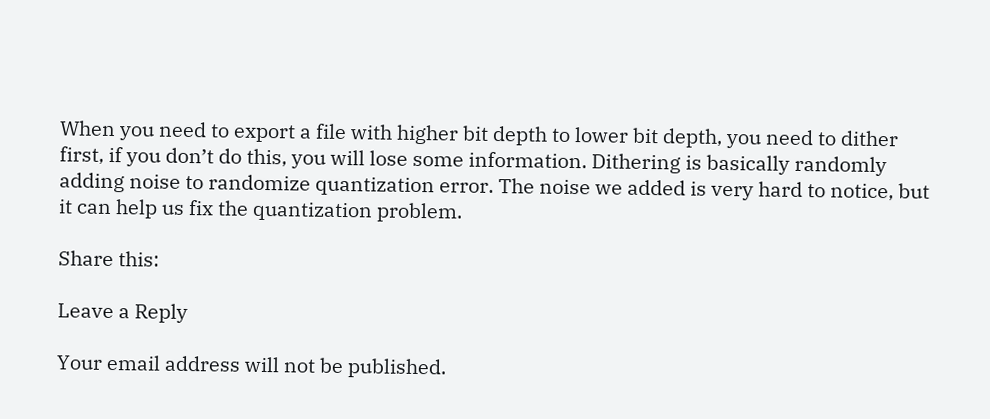When you need to export a file with higher bit depth to lower bit depth, you need to dither first, if you don’t do this, you will lose some information. Dithering is basically randomly adding noise to randomize quantization error. The noise we added is very hard to notice, but it can help us fix the quantization problem.

Share this:

Leave a Reply

Your email address will not be published.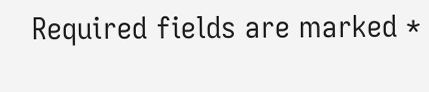Required fields are marked *